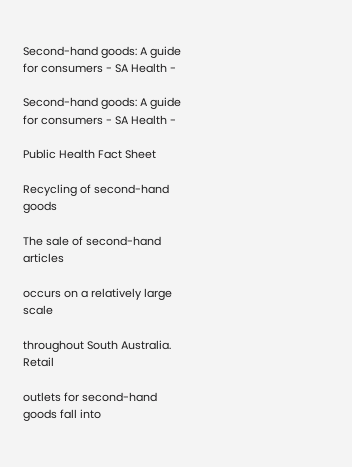Second-hand goods: A guide for consumers - SA Health -

Second-hand goods: A guide for consumers - SA Health -

Public Health Fact Sheet

Recycling of second-hand goods

The sale of second-hand articles

occurs on a relatively large scale

throughout South Australia. Retail

outlets for second-hand goods fall into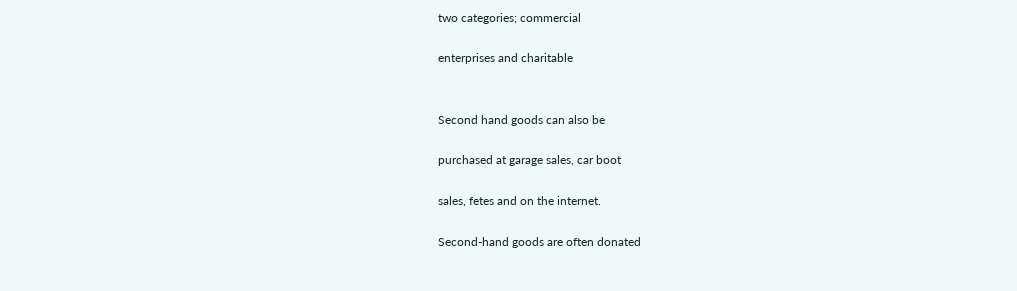two categories; commercial

enterprises and charitable


Second hand goods can also be

purchased at garage sales, car boot

sales, fetes and on the internet.

Second-hand goods are often donated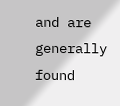and are generally found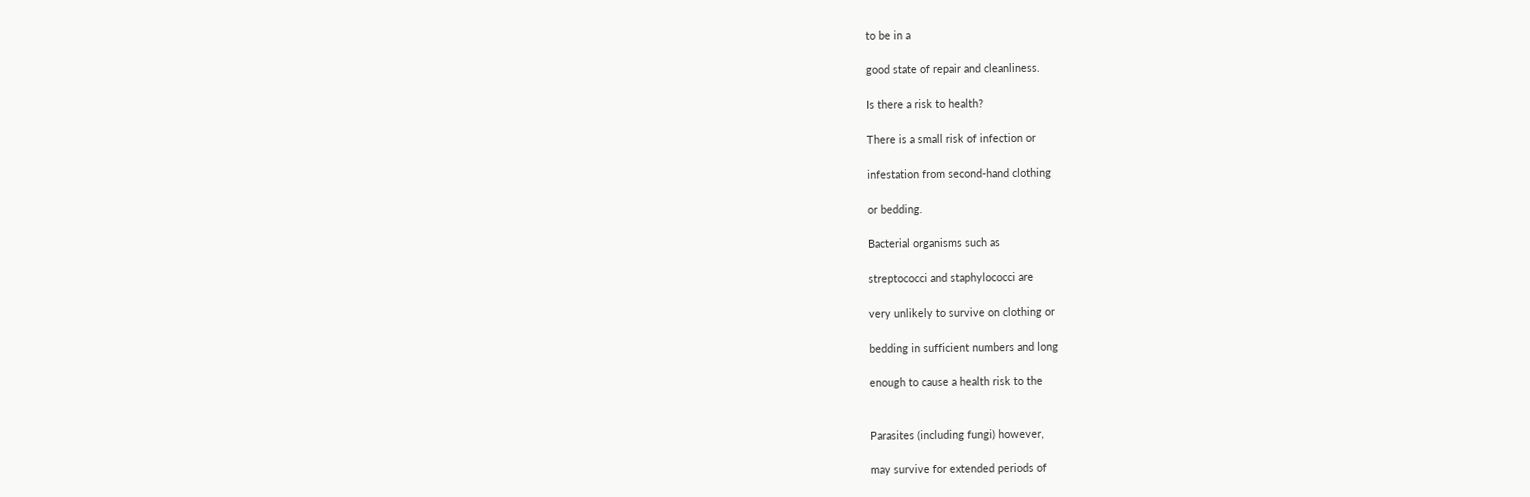to be in a

good state of repair and cleanliness.

Is there a risk to health?

There is a small risk of infection or

infestation from second-hand clothing

or bedding.

Bacterial organisms such as

streptococci and staphylococci are

very unlikely to survive on clothing or

bedding in sufficient numbers and long

enough to cause a health risk to the


Parasites (including fungi) however,

may survive for extended periods of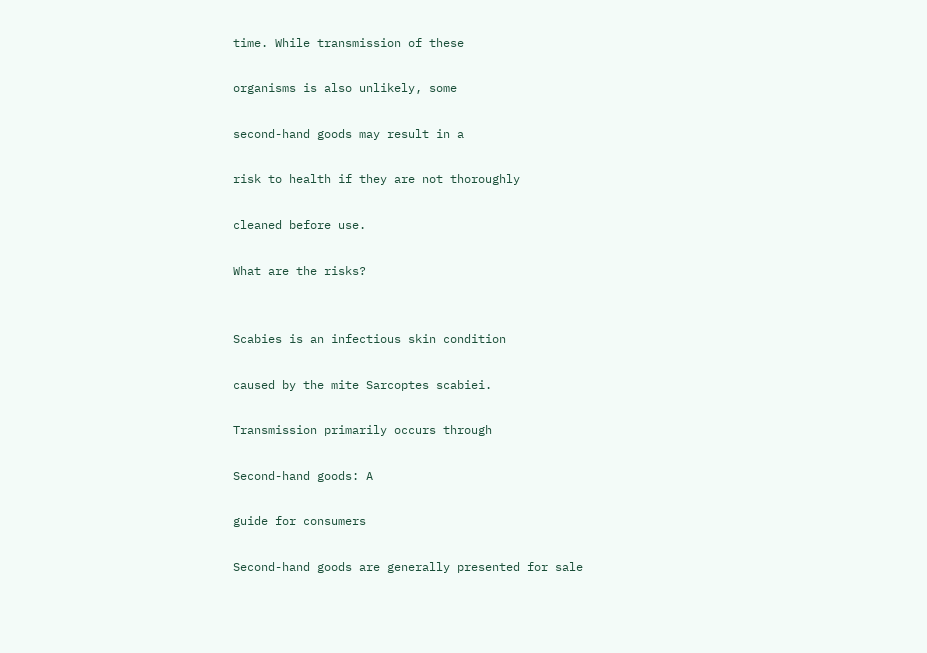time. While transmission of these

organisms is also unlikely, some

second-hand goods may result in a

risk to health if they are not thoroughly

cleaned before use.

What are the risks?


Scabies is an infectious skin condition

caused by the mite Sarcoptes scabiei.

Transmission primarily occurs through

Second-hand goods: A

guide for consumers

Second-hand goods are generally presented for sale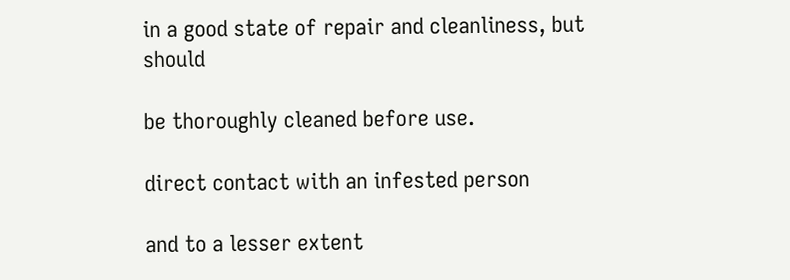in a good state of repair and cleanliness, but should

be thoroughly cleaned before use.

direct contact with an infested person

and to a lesser extent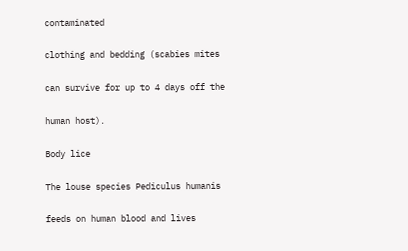contaminated

clothing and bedding (scabies mites

can survive for up to 4 days off the

human host).

Body lice

The louse species Pediculus humanis

feeds on human blood and lives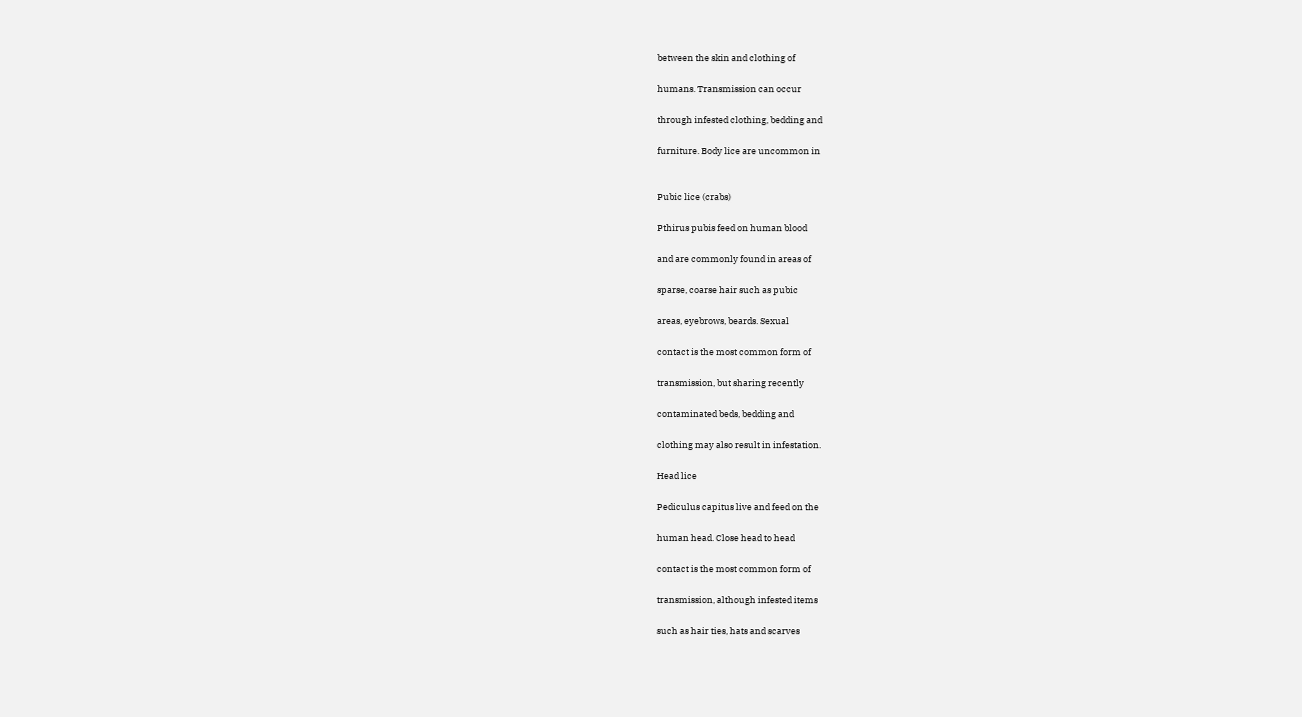between the skin and clothing of

humans. Transmission can occur

through infested clothing, bedding and

furniture. Body lice are uncommon in


Pubic lice (crabs)

Pthirus pubis feed on human blood

and are commonly found in areas of

sparse, coarse hair such as pubic

areas, eyebrows, beards. Sexual

contact is the most common form of

transmission, but sharing recently

contaminated beds, bedding and

clothing may also result in infestation.

Head lice

Pediculus capitus live and feed on the

human head. Close head to head

contact is the most common form of

transmission, although infested items

such as hair ties, hats and scarves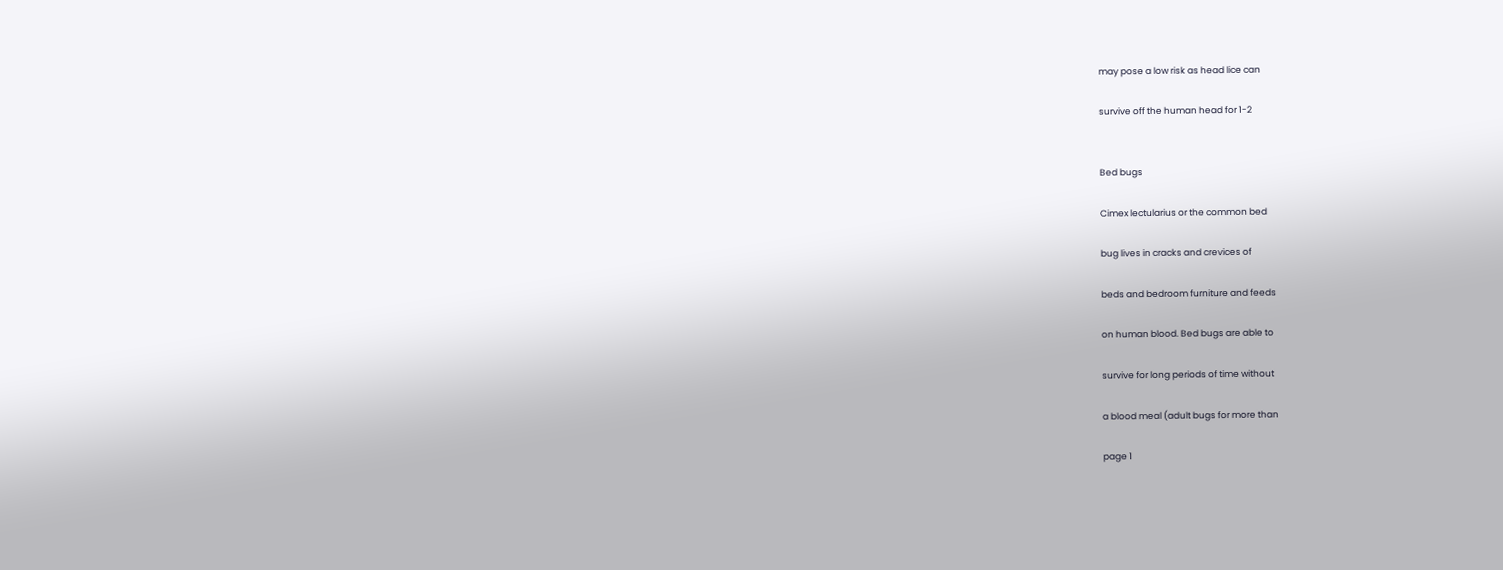may pose a low risk as head lice can

survive off the human head for 1-2


Bed bugs

Cimex lectularius or the common bed

bug lives in cracks and crevices of

beds and bedroom furniture and feeds

on human blood. Bed bugs are able to

survive for long periods of time without

a blood meal (adult bugs for more than

page 1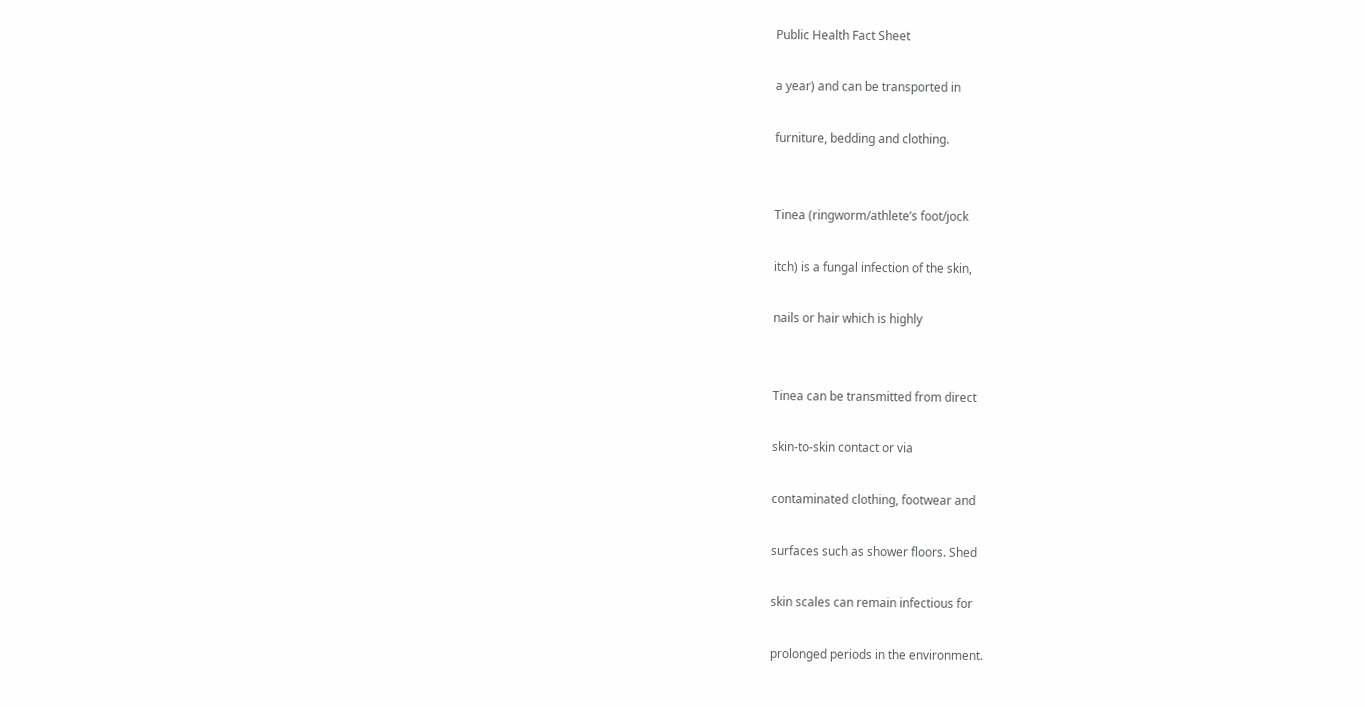Public Health Fact Sheet

a year) and can be transported in

furniture, bedding and clothing.


Tinea (ringworm/athlete’s foot/jock

itch) is a fungal infection of the skin,

nails or hair which is highly


Tinea can be transmitted from direct

skin-to-skin contact or via

contaminated clothing, footwear and

surfaces such as shower floors. Shed

skin scales can remain infectious for

prolonged periods in the environment.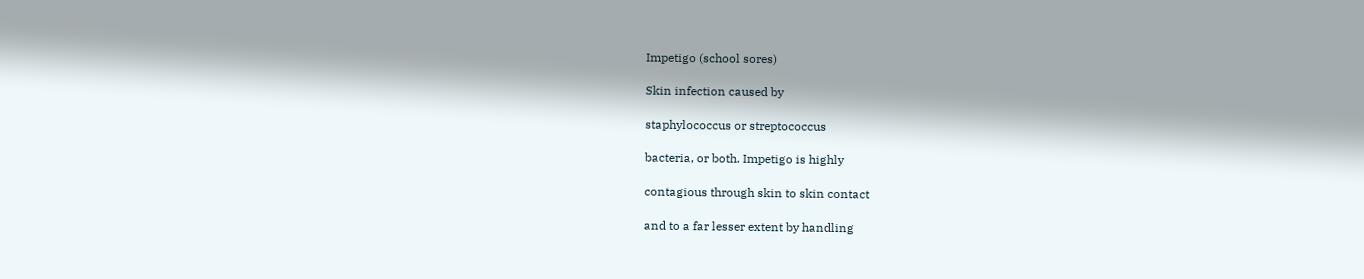Impetigo (school sores)

Skin infection caused by

staphylococcus or streptococcus

bacteria, or both. Impetigo is highly

contagious through skin to skin contact

and to a far lesser extent by handling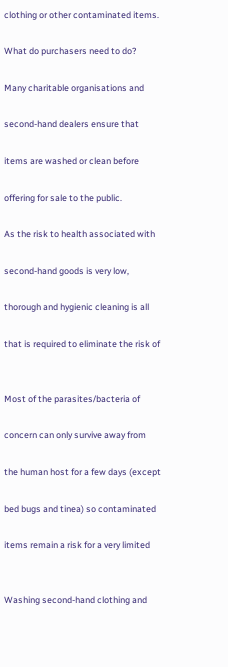clothing or other contaminated items.

What do purchasers need to do?

Many charitable organisations and

second-hand dealers ensure that

items are washed or clean before

offering for sale to the public.

As the risk to health associated with

second-hand goods is very low,

thorough and hygienic cleaning is all

that is required to eliminate the risk of


Most of the parasites/bacteria of

concern can only survive away from

the human host for a few days (except

bed bugs and tinea) so contaminated

items remain a risk for a very limited


Washing second-hand clothing and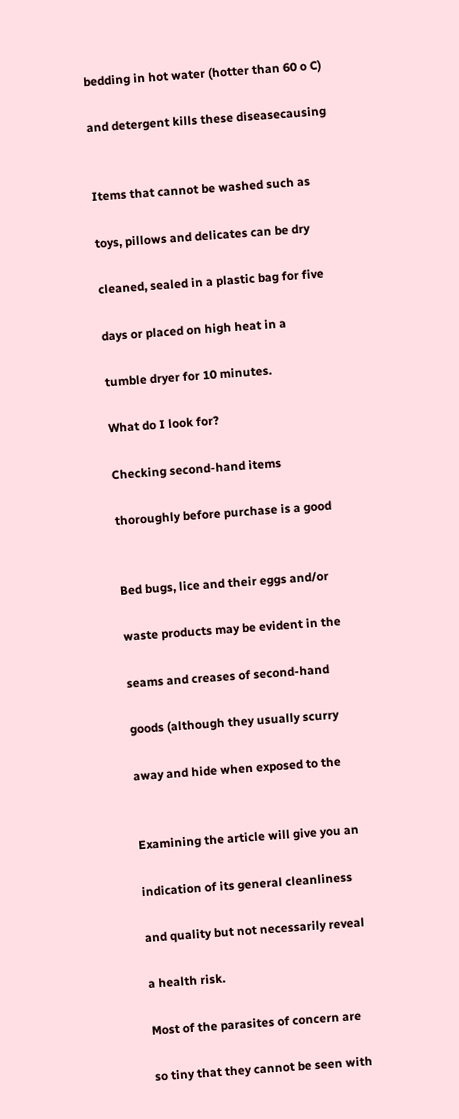bedding in hot water (hotter than 60 o C)

and detergent kills these diseasecausing


Items that cannot be washed such as

toys, pillows and delicates can be dry

cleaned, sealed in a plastic bag for five

days or placed on high heat in a

tumble dryer for 10 minutes.

What do I look for?

Checking second-hand items

thoroughly before purchase is a good


Bed bugs, lice and their eggs and/or

waste products may be evident in the

seams and creases of second-hand

goods (although they usually scurry

away and hide when exposed to the


Examining the article will give you an

indication of its general cleanliness

and quality but not necessarily reveal

a health risk.

Most of the parasites of concern are

so tiny that they cannot be seen with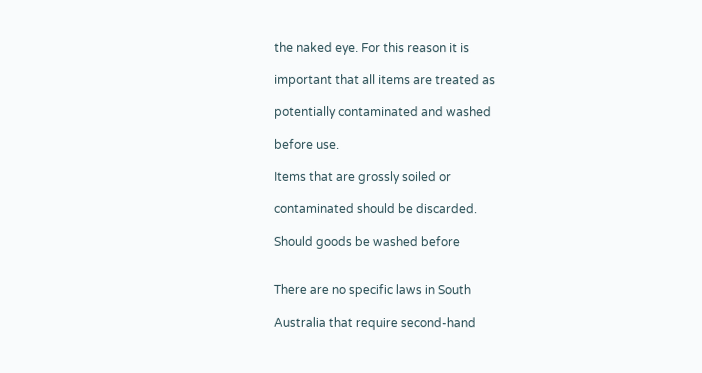the naked eye. For this reason it is

important that all items are treated as

potentially contaminated and washed

before use.

Items that are grossly soiled or

contaminated should be discarded.

Should goods be washed before


There are no specific laws in South

Australia that require second-hand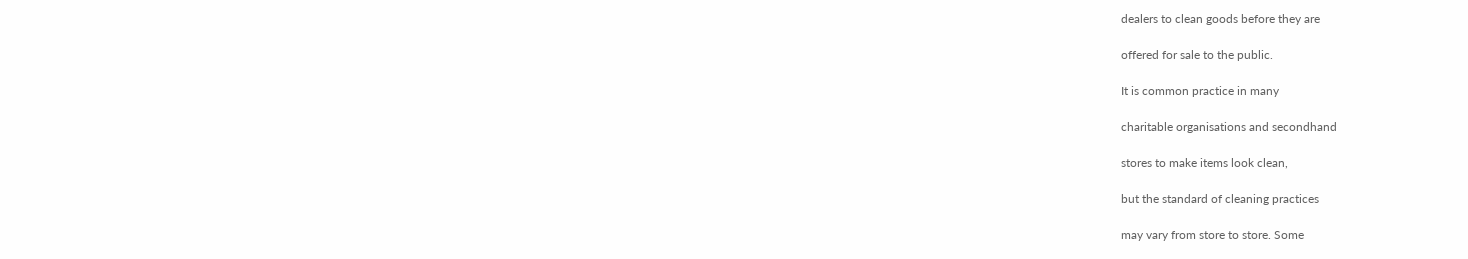dealers to clean goods before they are

offered for sale to the public.

It is common practice in many

charitable organisations and secondhand

stores to make items look clean,

but the standard of cleaning practices

may vary from store to store. Some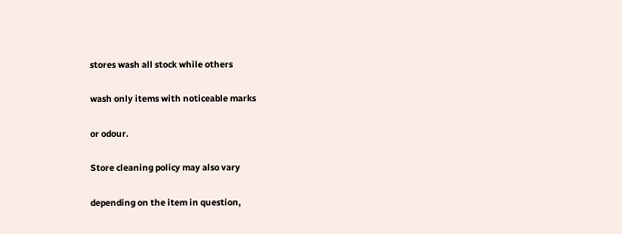stores wash all stock while others

wash only items with noticeable marks

or odour.

Store cleaning policy may also vary

depending on the item in question,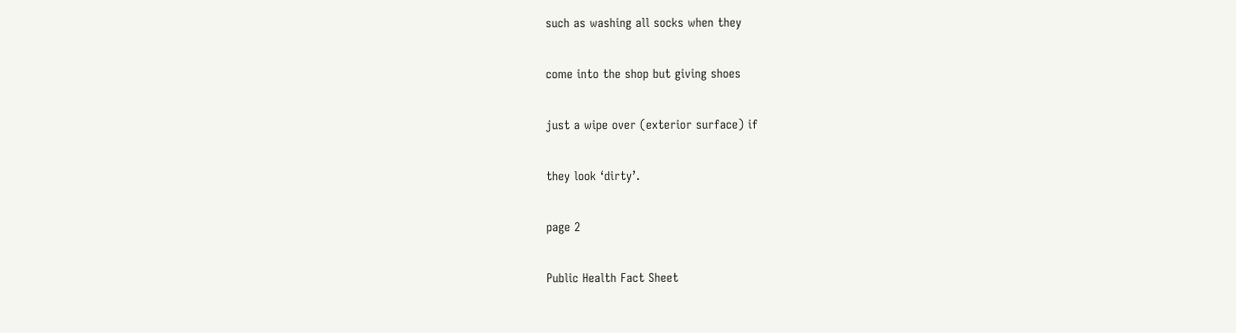such as washing all socks when they

come into the shop but giving shoes

just a wipe over (exterior surface) if

they look ‘dirty’.

page 2

Public Health Fact Sheet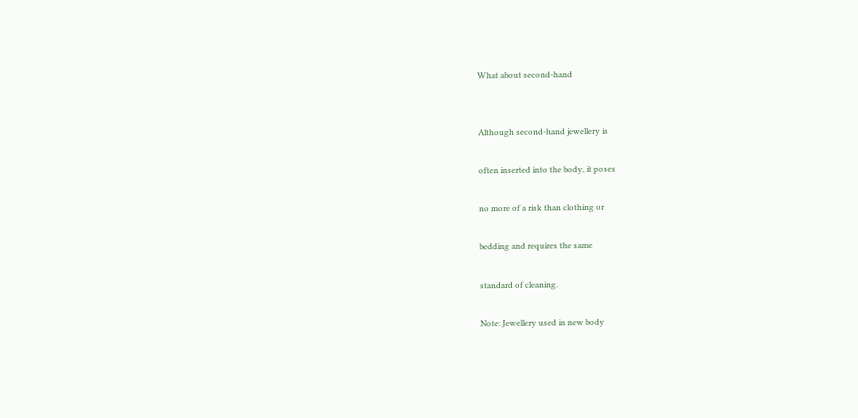What about second-hand


Although second-hand jewellery is

often inserted into the body, it poses

no more of a risk than clothing or

bedding and requires the same

standard of cleaning.

Note: Jewellery used in new body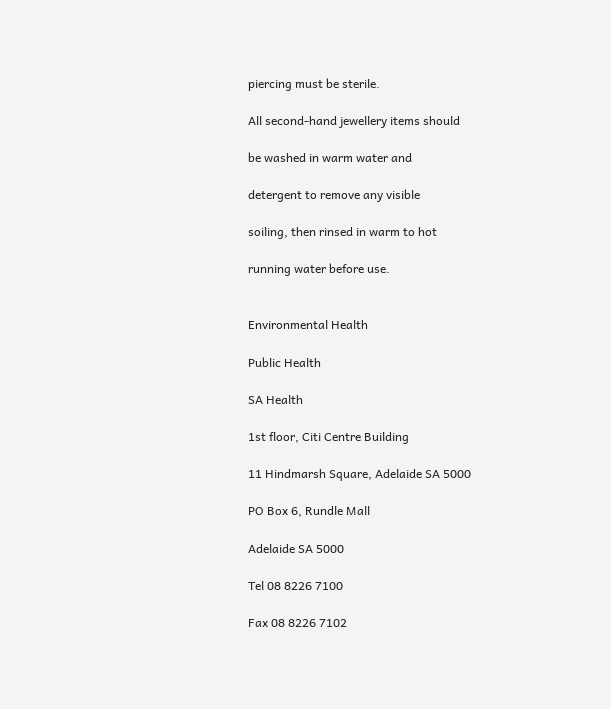piercing must be sterile.

All second-hand jewellery items should

be washed in warm water and

detergent to remove any visible

soiling, then rinsed in warm to hot

running water before use.


Environmental Health

Public Health

SA Health

1st floor, Citi Centre Building

11 Hindmarsh Square, Adelaide SA 5000

PO Box 6, Rundle Mall

Adelaide SA 5000

Tel 08 8226 7100

Fax 08 8226 7102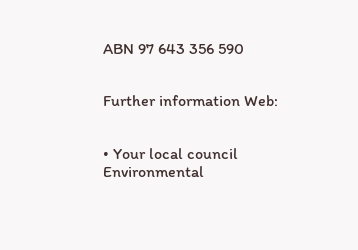ABN 97 643 356 590


Further information Web:


• Your local council Environmental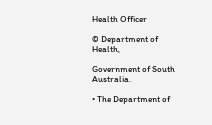Health Officer

© Department of Health,

Government of South Australia.

• The Department of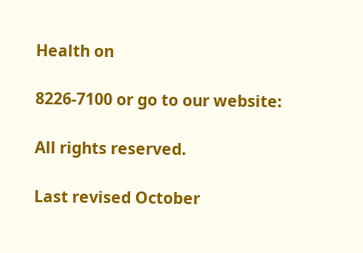Health on

8226-7100 or go to our website:

All rights reserved.

Last revised October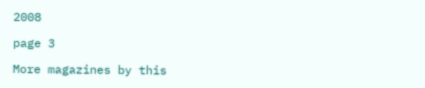2008

page 3

More magazines by this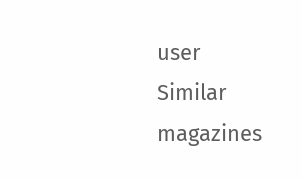user
Similar magazines